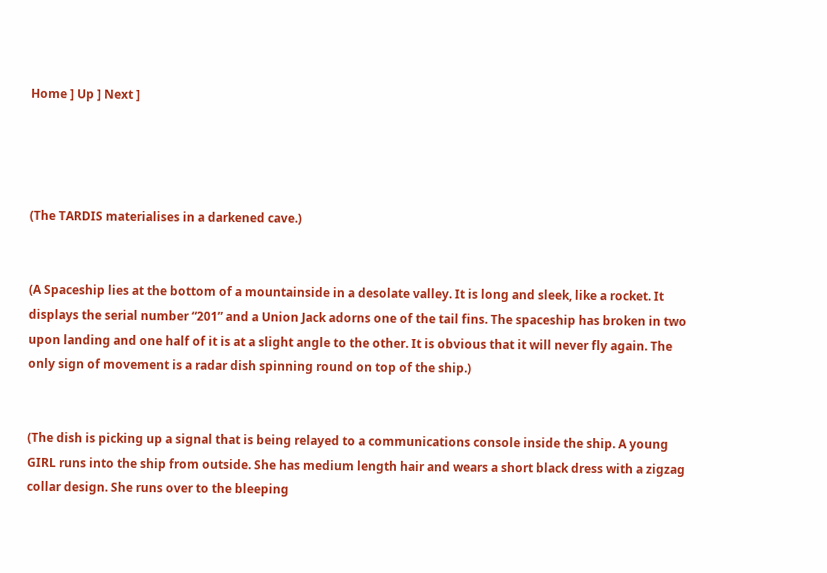Home ] Up ] Next ]




(The TARDIS materialises in a darkened cave.)


(A Spaceship lies at the bottom of a mountainside in a desolate valley. It is long and sleek, like a rocket. It displays the serial number “201” and a Union Jack adorns one of the tail fins. The spaceship has broken in two upon landing and one half of it is at a slight angle to the other. It is obvious that it will never fly again. The only sign of movement is a radar dish spinning round on top of the ship.)


(The dish is picking up a signal that is being relayed to a communications console inside the ship. A young GIRL runs into the ship from outside. She has medium length hair and wears a short black dress with a zigzag collar design. She runs over to the bleeping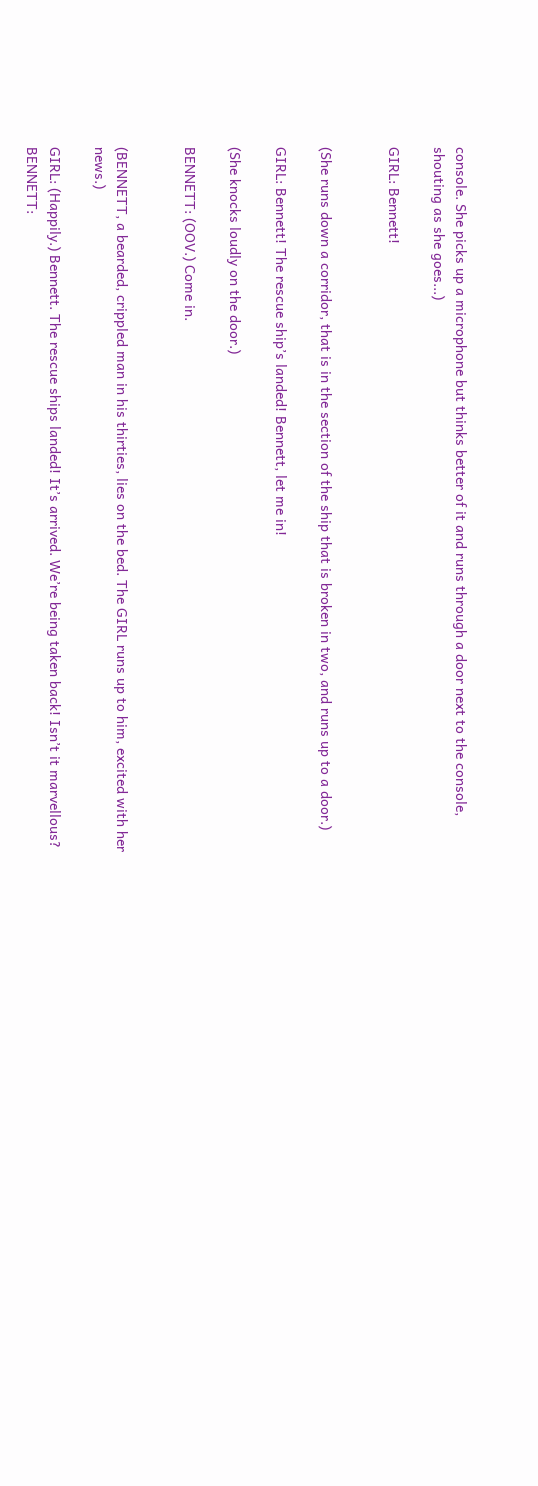console. She picks up a microphone but thinks better of it and runs through a door next to the console, shouting as she goes...)

GIRL: Bennett!


(She runs down a corridor, that is in the section of the ship that is broken in two, and runs up to a door.)

GIRL: Bennett! The rescue ship’s landed! Bennett, let me in!

(She knocks loudly on the door.)

BENNETT: (OOV.) Come in.


(BENNETT, a bearded, crippled man in his thirties, lies on the bed. The GIRL runs up to him, excited with her news.)

GIRL: (Happily.) Bennett. The rescue ships landed! It’s arrived. We’re being taken back! Isn’t it marvellous?
BENNETT: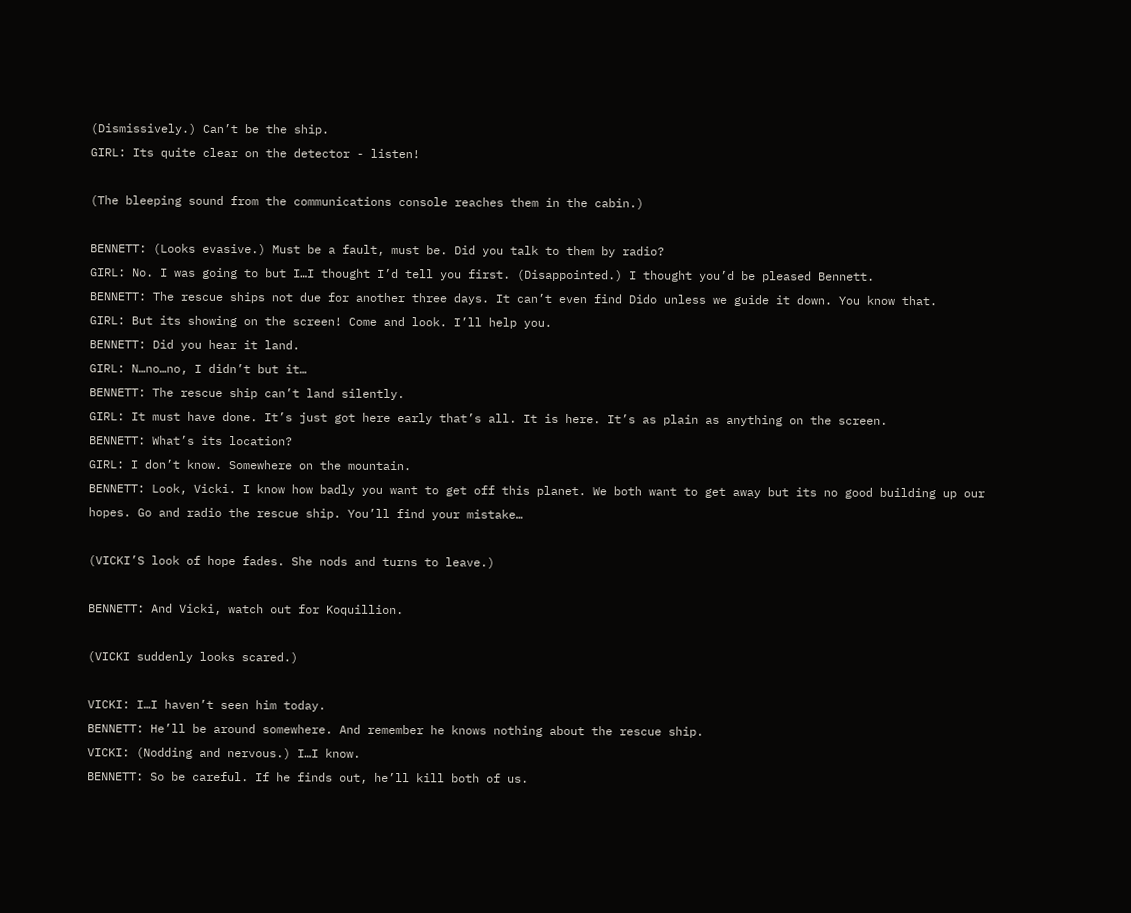(Dismissively.) Can’t be the ship.
GIRL: Its quite clear on the detector - listen!

(The bleeping sound from the communications console reaches them in the cabin.)

BENNETT: (Looks evasive.) Must be a fault, must be. Did you talk to them by radio?
GIRL: No. I was going to but I…I thought I’d tell you first. (Disappointed.) I thought you’d be pleased Bennett.
BENNETT: The rescue ships not due for another three days. It can’t even find Dido unless we guide it down. You know that.
GIRL: But its showing on the screen! Come and look. I’ll help you.
BENNETT: Did you hear it land.
GIRL: N…no…no, I didn’t but it…
BENNETT: The rescue ship can’t land silently.
GIRL: It must have done. It’s just got here early that’s all. It is here. It’s as plain as anything on the screen.
BENNETT: What’s its location?
GIRL: I don’t know. Somewhere on the mountain.
BENNETT: Look, Vicki. I know how badly you want to get off this planet. We both want to get away but its no good building up our hopes. Go and radio the rescue ship. You’ll find your mistake…

(VICKI’S look of hope fades. She nods and turns to leave.)

BENNETT: And Vicki, watch out for Koquillion.

(VICKI suddenly looks scared.)

VICKI: I…I haven’t seen him today.
BENNETT: He’ll be around somewhere. And remember he knows nothing about the rescue ship.
VICKI: (Nodding and nervous.) I…I know.
BENNETT: So be careful. If he finds out, he’ll kill both of us.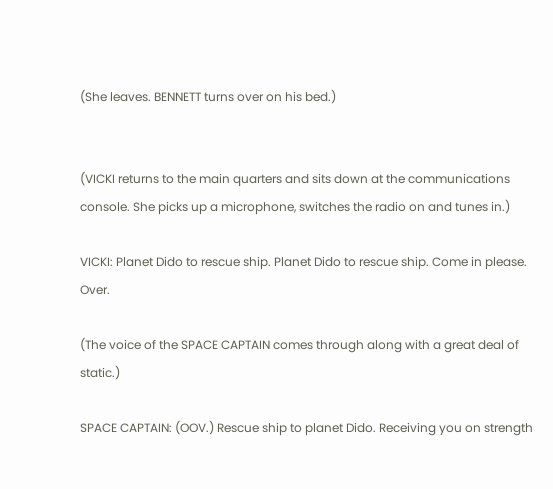(She leaves. BENNETT turns over on his bed.)


(VICKI returns to the main quarters and sits down at the communications console. She picks up a microphone, switches the radio on and tunes in.)

VICKI: Planet Dido to rescue ship. Planet Dido to rescue ship. Come in please. Over.

(The voice of the SPACE CAPTAIN comes through along with a great deal of static.)

SPACE CAPTAIN: (OOV.) Rescue ship to planet Dido. Receiving you on strength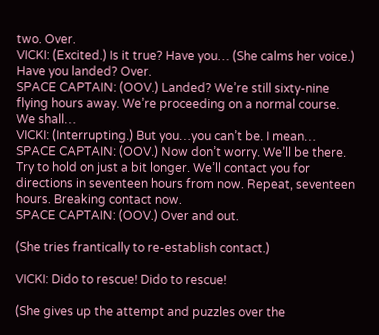two. Over.
VICKI: (Excited.) Is it true? Have you… (She calms her voice.) Have you landed? Over.
SPACE CAPTAIN: (OOV.) Landed? We’re still sixty-nine flying hours away. We’re proceeding on a normal course. We shall…
VICKI: (Interrupting.) But you…you can’t be. I mean…
SPACE CAPTAIN: (OOV.) Now don’t worry. We’ll be there. Try to hold on just a bit longer. We’ll contact you for directions in seventeen hours from now. Repeat, seventeen hours. Breaking contact now.
SPACE CAPTAIN: (OOV.) Over and out.

(She tries frantically to re-establish contact.)

VICKI: Dido to rescue! Dido to rescue!

(She gives up the attempt and puzzles over the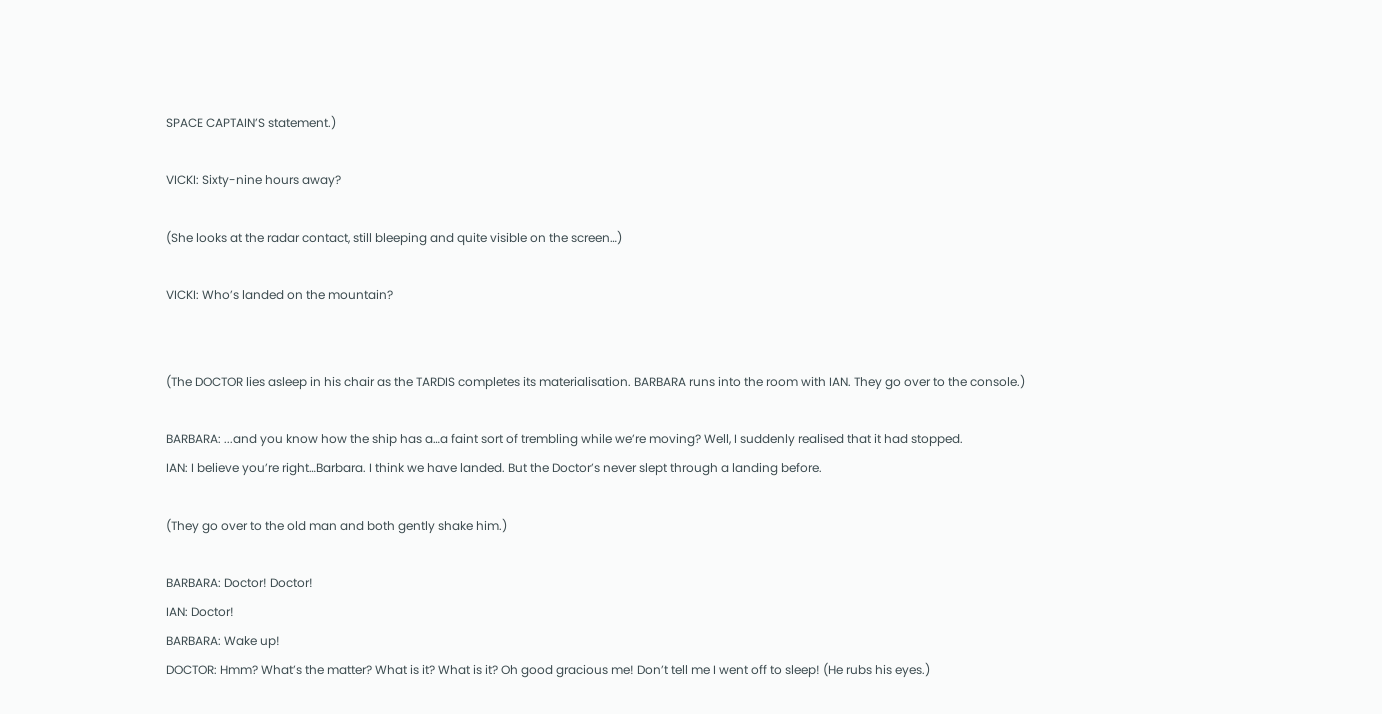SPACE CAPTAIN’S statement.)

VICKI: Sixty-nine hours away?

(She looks at the radar contact, still bleeping and quite visible on the screen…)

VICKI: Who’s landed on the mountain?


(The DOCTOR lies asleep in his chair as the TARDIS completes its materialisation. BARBARA runs into the room with IAN. They go over to the console.)

BARBARA: ...and you know how the ship has a…a faint sort of trembling while we’re moving? Well, I suddenly realised that it had stopped.
IAN: I believe you’re right…Barbara. I think we have landed. But the Doctor’s never slept through a landing before.

(They go over to the old man and both gently shake him.)

BARBARA: Doctor! Doctor!
IAN: Doctor!
BARBARA: Wake up!
DOCTOR: Hmm? What’s the matter? What is it? What is it? Oh good gracious me! Don’t tell me I went off to sleep! (He rubs his eyes.)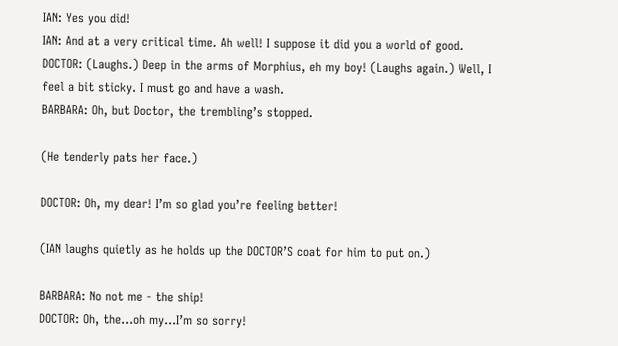IAN: Yes you did!
IAN: And at a very critical time. Ah well! I suppose it did you a world of good.
DOCTOR: (Laughs.) Deep in the arms of Morphius, eh my boy! (Laughs again.) Well, I feel a bit sticky. I must go and have a wash.
BARBARA: Oh, but Doctor, the trembling’s stopped.

(He tenderly pats her face.)

DOCTOR: Oh, my dear! I’m so glad you’re feeling better!

(IAN laughs quietly as he holds up the DOCTOR’S coat for him to put on.)

BARBARA: No not me - the ship!
DOCTOR: Oh, the...oh my…I’m so sorry!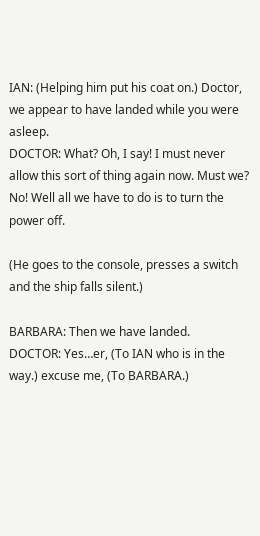IAN: (Helping him put his coat on.) Doctor, we appear to have landed while you were asleep.
DOCTOR: What? Oh, I say! I must never allow this sort of thing again now. Must we? No! Well all we have to do is to turn the power off.

(He goes to the console, presses a switch and the ship falls silent.)

BARBARA: Then we have landed.
DOCTOR: Yes…er, (To IAN who is in the way.) excuse me, (To BARBARA.)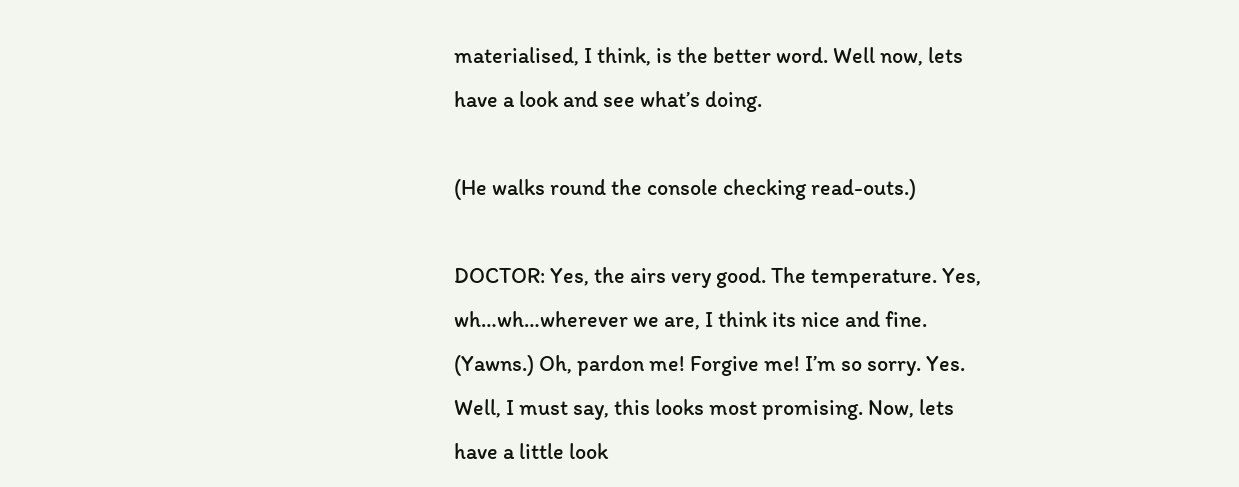materialised, I think, is the better word. Well now, lets have a look and see what’s doing.

(He walks round the console checking read-outs.)

DOCTOR: Yes, the airs very good. The temperature. Yes, wh…wh…wherever we are, I think its nice and fine. (Yawns.) Oh, pardon me! Forgive me! I’m so sorry. Yes. Well, I must say, this looks most promising. Now, lets have a little look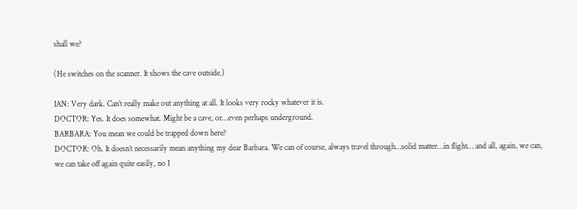shall we?

(He switches on the scanner. It shows the cave outside.)

IAN: Very dark. Can’t really make out anything at all. It looks very rocky whatever it is.
DOCTOR: Yes. It does somewhat. Might be a cave, or…even perhaps underground.
BARBARA: You mean we could be trapped down here?
DOCTOR: Oh. It doesn’t necessarily mean anything my dear Barbara. We can of course, always travel through…solid matter…in flight… and all, again, we can, we can take off again quite easily, no I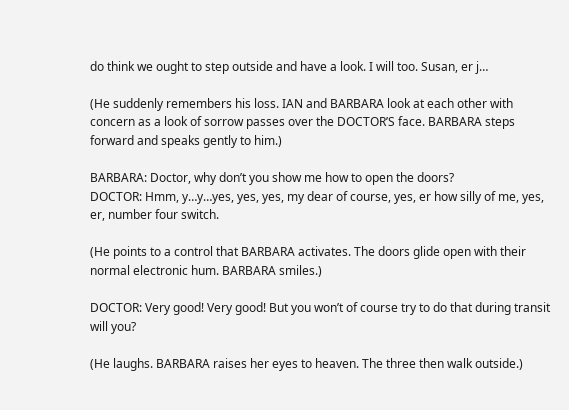do think we ought to step outside and have a look. I will too. Susan, er j…

(He suddenly remembers his loss. IAN and BARBARA look at each other with concern as a look of sorrow passes over the DOCTOR’S face. BARBARA steps forward and speaks gently to him.)

BARBARA: Doctor, why don’t you show me how to open the doors?
DOCTOR: Hmm, y…y…yes, yes, yes, my dear of course, yes, er how silly of me, yes, er, number four switch.

(He points to a control that BARBARA activates. The doors glide open with their normal electronic hum. BARBARA smiles.)

DOCTOR: Very good! Very good! But you won’t of course try to do that during transit will you?

(He laughs. BARBARA raises her eyes to heaven. The three then walk outside.)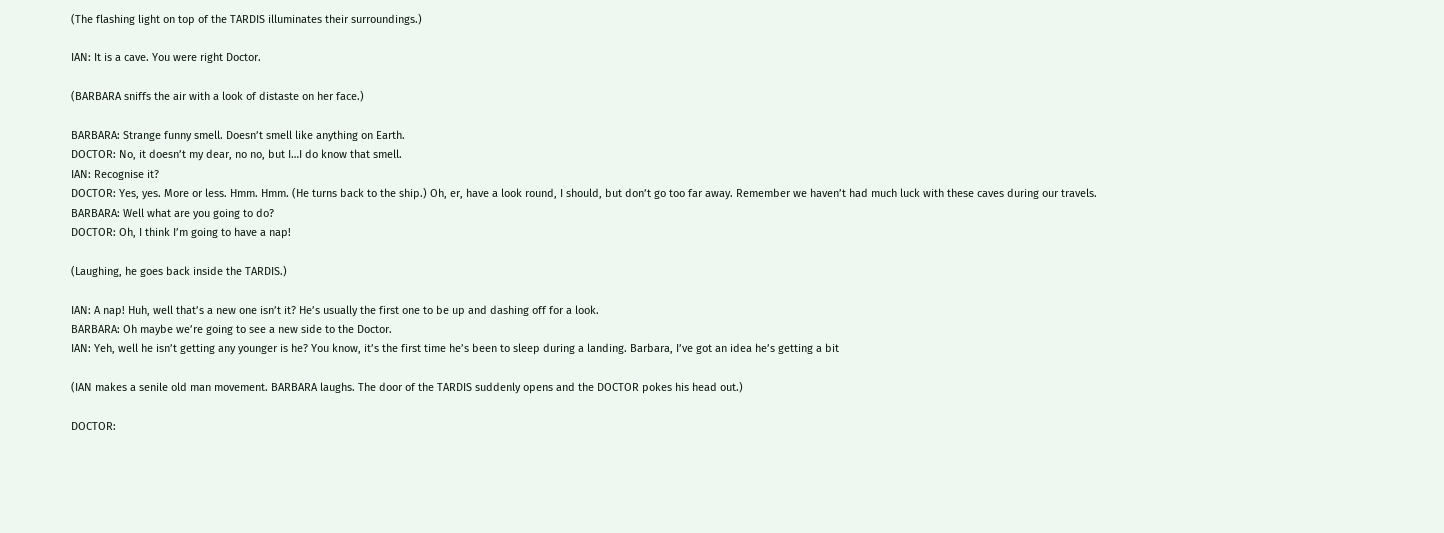(The flashing light on top of the TARDIS illuminates their surroundings.)

IAN: It is a cave. You were right Doctor.

(BARBARA sniffs the air with a look of distaste on her face.)

BARBARA: Strange funny smell. Doesn’t smell like anything on Earth.
DOCTOR: No, it doesn’t my dear, no no, but I…I do know that smell.
IAN: Recognise it?
DOCTOR: Yes, yes. More or less. Hmm. Hmm. (He turns back to the ship.) Oh, er, have a look round, I should, but don’t go too far away. Remember we haven’t had much luck with these caves during our travels.
BARBARA: Well what are you going to do?
DOCTOR: Oh, I think I’m going to have a nap!

(Laughing, he goes back inside the TARDIS.)

IAN: A nap! Huh, well that’s a new one isn’t it? He’s usually the first one to be up and dashing off for a look.
BARBARA: Oh maybe we’re going to see a new side to the Doctor.
IAN: Yeh, well he isn’t getting any younger is he? You know, it’s the first time he’s been to sleep during a landing. Barbara, I’ve got an idea he’s getting a bit

(IAN makes a senile old man movement. BARBARA laughs. The door of the TARDIS suddenly opens and the DOCTOR pokes his head out.)

DOCTOR: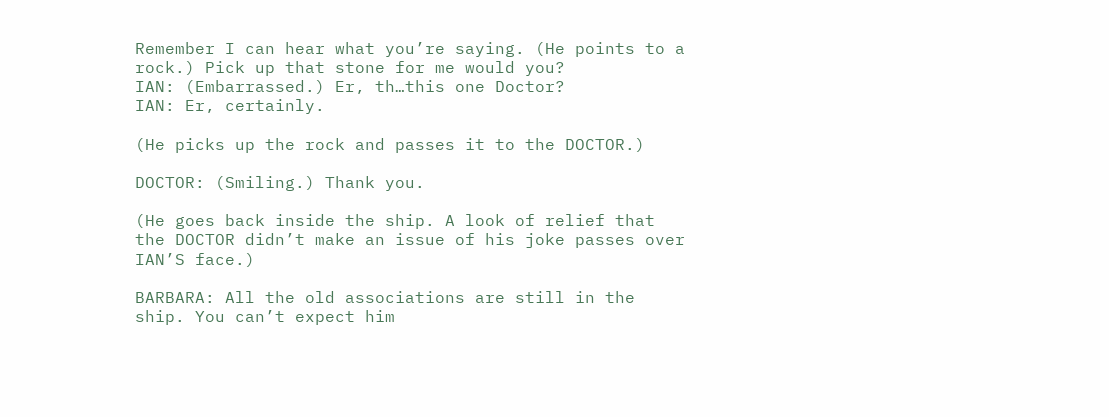Remember I can hear what you’re saying. (He points to a rock.) Pick up that stone for me would you?
IAN: (Embarrassed.) Er, th…this one Doctor?
IAN: Er, certainly.

(He picks up the rock and passes it to the DOCTOR.)

DOCTOR: (Smiling.) Thank you.

(He goes back inside the ship. A look of relief that the DOCTOR didn’t make an issue of his joke passes over IAN’S face.)

BARBARA: All the old associations are still in the ship. You can’t expect him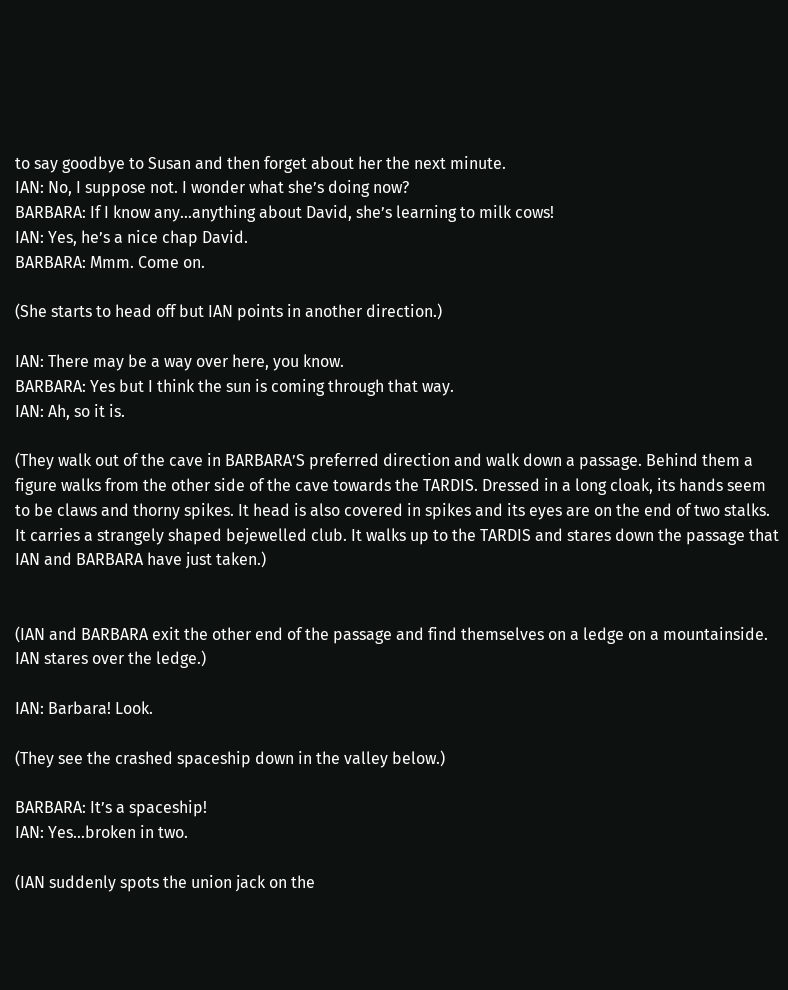to say goodbye to Susan and then forget about her the next minute.
IAN: No, I suppose not. I wonder what she’s doing now?
BARBARA: If I know any…anything about David, she’s learning to milk cows!
IAN: Yes, he’s a nice chap David.
BARBARA: Mmm. Come on.

(She starts to head off but IAN points in another direction.)

IAN: There may be a way over here, you know.
BARBARA: Yes but I think the sun is coming through that way.
IAN: Ah, so it is.

(They walk out of the cave in BARBARA’S preferred direction and walk down a passage. Behind them a figure walks from the other side of the cave towards the TARDIS. Dressed in a long cloak, its hands seem to be claws and thorny spikes. It head is also covered in spikes and its eyes are on the end of two stalks. It carries a strangely shaped bejewelled club. It walks up to the TARDIS and stares down the passage that IAN and BARBARA have just taken.)


(IAN and BARBARA exit the other end of the passage and find themselves on a ledge on a mountainside. IAN stares over the ledge.)

IAN: Barbara! Look.

(They see the crashed spaceship down in the valley below.)

BARBARA: It’s a spaceship!
IAN: Yes…broken in two.

(IAN suddenly spots the union jack on the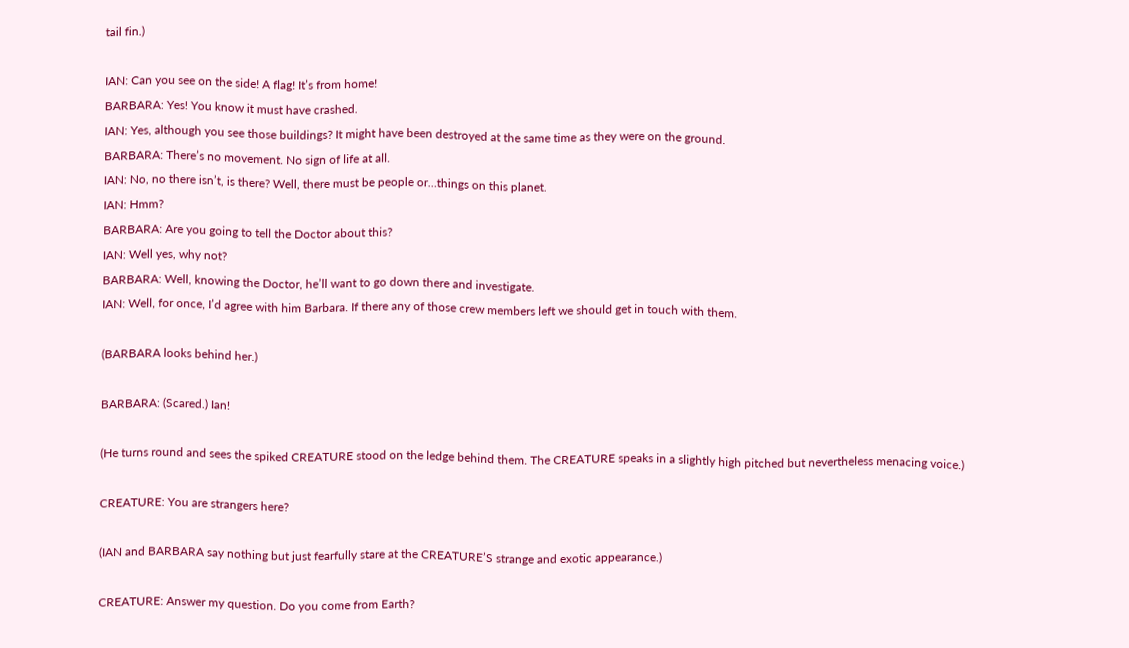tail fin.)

IAN: Can you see on the side! A flag! It’s from home!
BARBARA: Yes! You know it must have crashed.
IAN: Yes, although you see those buildings? It might have been destroyed at the same time as they were on the ground.
BARBARA: There’s no movement. No sign of life at all.
IAN: No, no there isn’t, is there? Well, there must be people or…things on this planet.
IAN: Hmm?
BARBARA: Are you going to tell the Doctor about this?
IAN: Well yes, why not?
BARBARA: Well, knowing the Doctor, he’ll want to go down there and investigate.
IAN: Well, for once, I’d agree with him Barbara. If there any of those crew members left we should get in touch with them.

(BARBARA looks behind her.)

BARBARA: (Scared.) Ian!

(He turns round and sees the spiked CREATURE stood on the ledge behind them. The CREATURE speaks in a slightly high pitched but nevertheless menacing voice.)

CREATURE: You are strangers here?

(IAN and BARBARA say nothing but just fearfully stare at the CREATURE’S strange and exotic appearance.)

CREATURE: Answer my question. Do you come from Earth?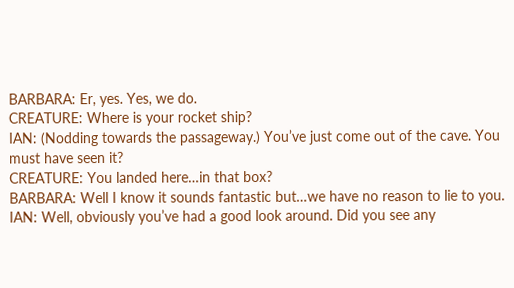BARBARA: Er, yes. Yes, we do.
CREATURE: Where is your rocket ship?
IAN: (Nodding towards the passageway.) You’ve just come out of the cave. You must have seen it?
CREATURE: You landed here…in that box?
BARBARA: Well I know it sounds fantastic but…we have no reason to lie to you.
IAN: Well, obviously you’ve had a good look around. Did you see any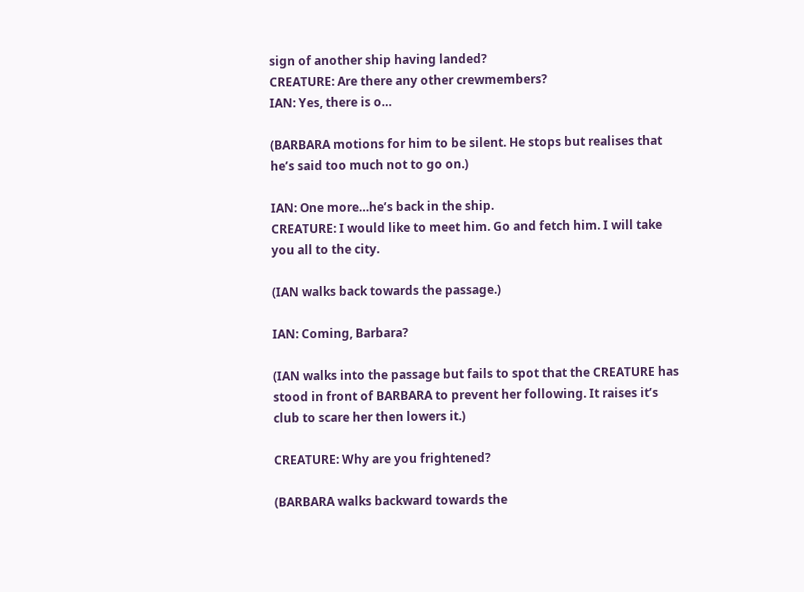sign of another ship having landed?
CREATURE: Are there any other crewmembers?
IAN: Yes, there is o…

(BARBARA motions for him to be silent. He stops but realises that he’s said too much not to go on.)

IAN: One more…he’s back in the ship.
CREATURE: I would like to meet him. Go and fetch him. I will take you all to the city.

(IAN walks back towards the passage.)

IAN: Coming, Barbara?

(IAN walks into the passage but fails to spot that the CREATURE has stood in front of BARBARA to prevent her following. It raises it’s club to scare her then lowers it.)

CREATURE: Why are you frightened?

(BARBARA walks backward towards the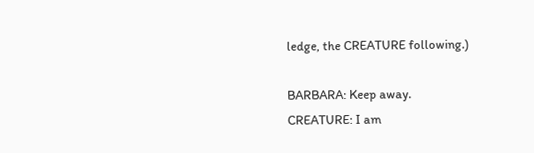ledge, the CREATURE following.)

BARBARA: Keep away.
CREATURE: I am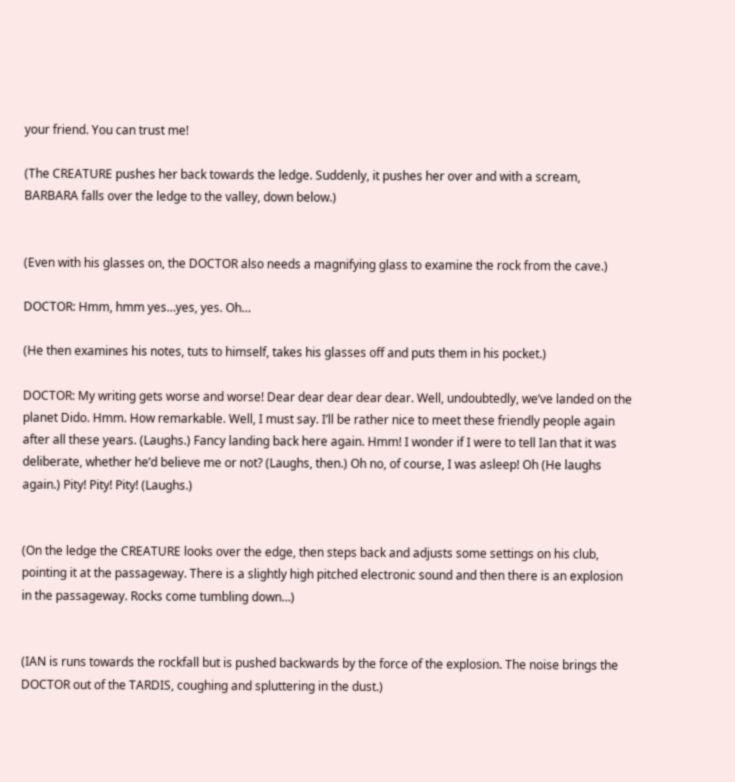your friend. You can trust me!

(The CREATURE pushes her back towards the ledge. Suddenly, it pushes her over and with a scream, BARBARA falls over the ledge to the valley, down below.)


(Even with his glasses on, the DOCTOR also needs a magnifying glass to examine the rock from the cave.)

DOCTOR: Hmm, hmm yes…yes, yes. Oh…

(He then examines his notes, tuts to himself, takes his glasses off and puts them in his pocket.)

DOCTOR: My writing gets worse and worse! Dear dear dear dear dear. Well, undoubtedly, we’ve landed on the planet Dido. Hmm. How remarkable. Well, I must say. I’ll be rather nice to meet these friendly people again after all these years. (Laughs.) Fancy landing back here again. Hmm! I wonder if I were to tell Ian that it was deliberate, whether he’d believe me or not? (Laughs, then.) Oh no, of course, I was asleep! Oh (He laughs again.) Pity! Pity! Pity! (Laughs.)


(On the ledge the CREATURE looks over the edge, then steps back and adjusts some settings on his club, pointing it at the passageway. There is a slightly high pitched electronic sound and then there is an explosion in the passageway. Rocks come tumbling down…)


(IAN is runs towards the rockfall but is pushed backwards by the force of the explosion. The noise brings the DOCTOR out of the TARDIS, coughing and spluttering in the dust.)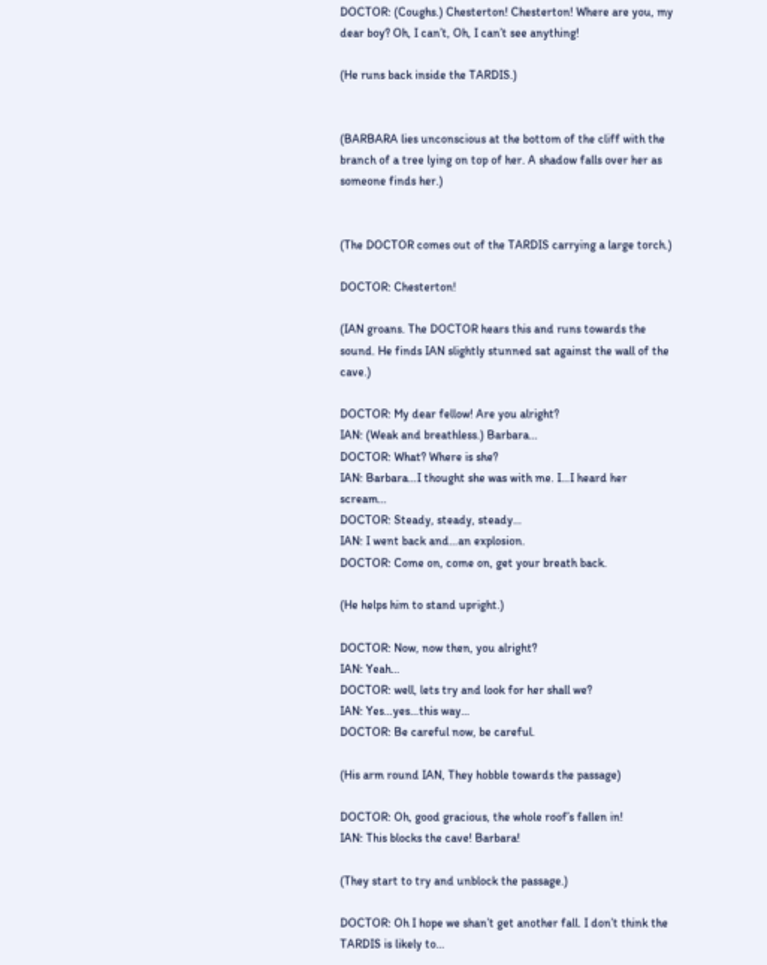DOCTOR: (Coughs.) Chesterton! Chesterton! Where are you, my dear boy? Oh, I can’t, Oh, I can’t see anything!

(He runs back inside the TARDIS.)


(BARBARA lies unconscious at the bottom of the cliff with the branch of a tree lying on top of her. A shadow falls over her as someone finds her.)


(The DOCTOR comes out of the TARDIS carrying a large torch.)

DOCTOR: Chesterton!

(IAN groans. The DOCTOR hears this and runs towards the sound. He finds IAN slightly stunned sat against the wall of the cave.)

DOCTOR: My dear fellow! Are you alright?
IAN: (Weak and breathless.) Barbara…
DOCTOR: What? Where is she?
IAN: Barbara…I thought she was with me. I…I heard her scream…
DOCTOR: Steady, steady, steady…
IAN: I went back and…an explosion.
DOCTOR: Come on, come on, get your breath back.

(He helps him to stand upright.)

DOCTOR: Now, now then, you alright?
IAN: Yeah…
DOCTOR: well, lets try and look for her shall we?
IAN: Yes…yes…this way…
DOCTOR: Be careful now, be careful.

(His arm round IAN, They hobble towards the passage)

DOCTOR: Oh, good gracious, the whole roof’s fallen in!
IAN: This blocks the cave! Barbara!

(They start to try and unblock the passage.)

DOCTOR: Oh I hope we shan’t get another fall. I don’t think the TARDIS is likely to…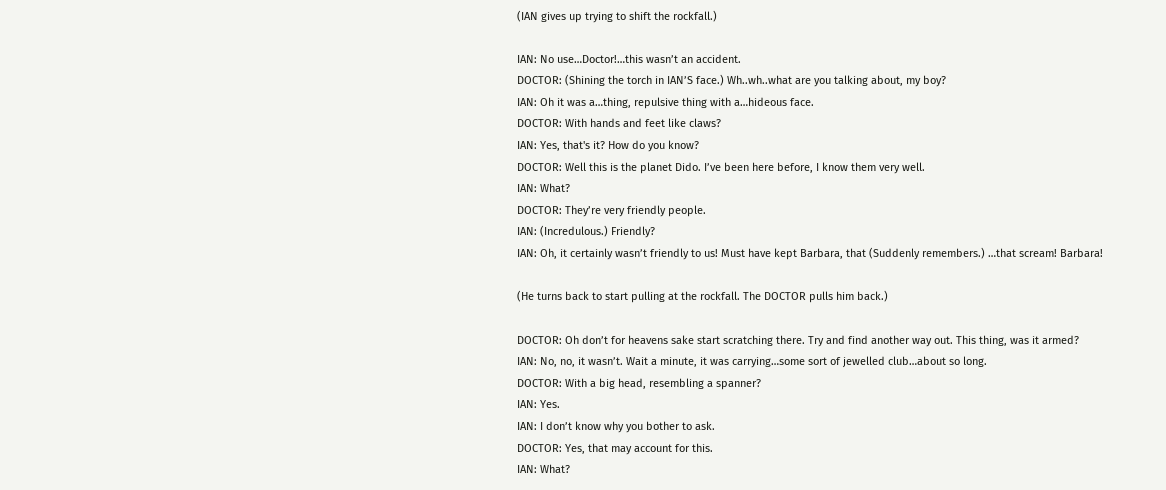(IAN gives up trying to shift the rockfall.)

IAN: No use…Doctor!…this wasn’t an accident.
DOCTOR: (Shining the torch in IAN’S face.) Wh..wh..what are you talking about, my boy?
IAN: Oh it was a…thing, repulsive thing with a…hideous face.
DOCTOR: With hands and feet like claws?
IAN: Yes, that's it? How do you know?
DOCTOR: Well this is the planet Dido. I’ve been here before, I know them very well.
IAN: What?
DOCTOR: They’re very friendly people.
IAN: (Incredulous.) Friendly?
IAN: Oh, it certainly wasn’t friendly to us! Must have kept Barbara, that (Suddenly remembers.) …that scream! Barbara!

(He turns back to start pulling at the rockfall. The DOCTOR pulls him back.)

DOCTOR: Oh don’t for heavens sake start scratching there. Try and find another way out. This thing, was it armed?
IAN: No, no, it wasn’t. Wait a minute, it was carrying…some sort of jewelled club…about so long.
DOCTOR: With a big head, resembling a spanner?
IAN: Yes.
IAN: I don’t know why you bother to ask.
DOCTOR: Yes, that may account for this.
IAN: What?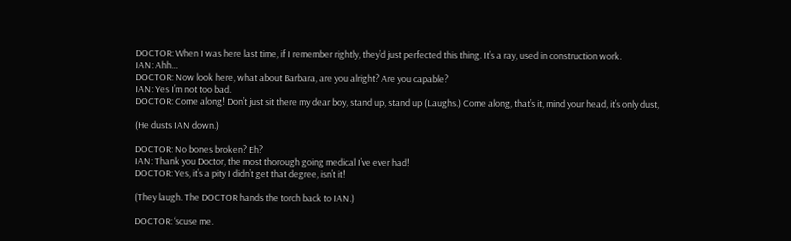DOCTOR: When I was here last time, if I remember rightly, they’d just perfected this thing. It’s a ray, used in construction work.
IAN: Ahh…
DOCTOR: Now look here, what about Barbara, are you alright? Are you capable?
IAN: Yes I’m not too bad.
DOCTOR: Come along! Don’t just sit there my dear boy, stand up, stand up (Laughs.) Come along, that’s it, mind your head, it’s only dust,

(He dusts IAN down.)

DOCTOR: No bones broken? Eh?
IAN: Thank you Doctor, the most thorough going medical I’ve ever had!
DOCTOR: Yes, it’s a pity I didn’t get that degree, isn’t it!

(They laugh. The DOCTOR hands the torch back to IAN.)

DOCTOR: ‘scuse me.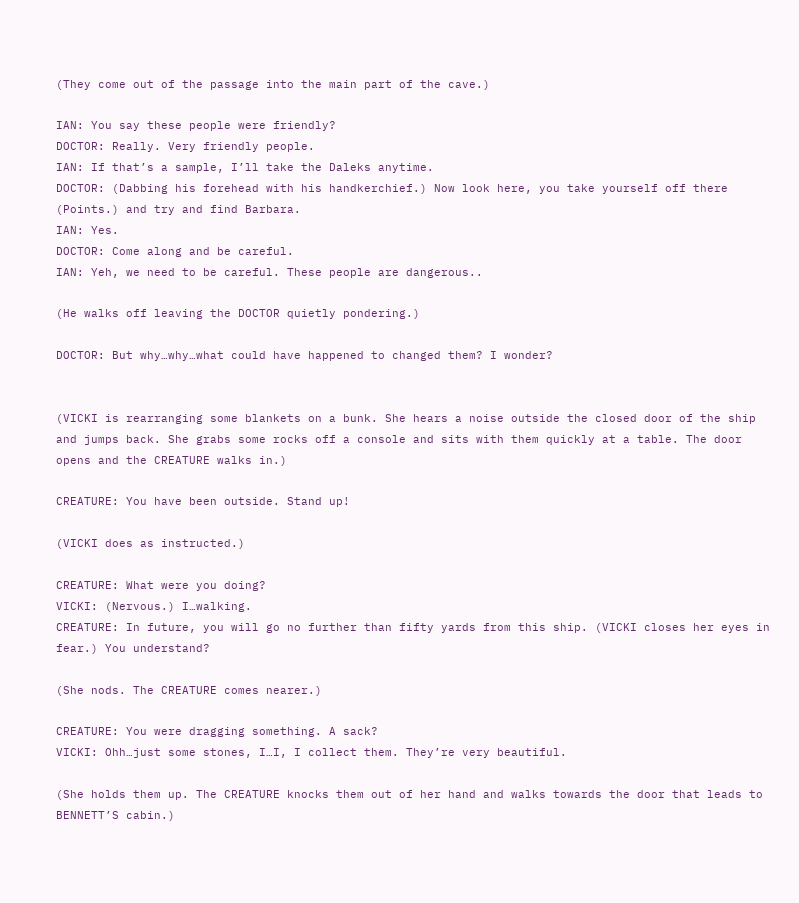(They come out of the passage into the main part of the cave.)

IAN: You say these people were friendly?
DOCTOR: Really. Very friendly people.
IAN: If that’s a sample, I’ll take the Daleks anytime.
DOCTOR: (Dabbing his forehead with his handkerchief.) Now look here, you take yourself off there (Points.) and try and find Barbara.
IAN: Yes.
DOCTOR: Come along and be careful.
IAN: Yeh, we need to be careful. These people are dangerous..

(He walks off leaving the DOCTOR quietly pondering.)

DOCTOR: But why…why…what could have happened to changed them? I wonder?


(VICKI is rearranging some blankets on a bunk. She hears a noise outside the closed door of the ship and jumps back. She grabs some rocks off a console and sits with them quickly at a table. The door opens and the CREATURE walks in.)

CREATURE: You have been outside. Stand up!

(VICKI does as instructed.)

CREATURE: What were you doing?
VICKI: (Nervous.) I…walking.
CREATURE: In future, you will go no further than fifty yards from this ship. (VICKI closes her eyes in fear.) You understand?

(She nods. The CREATURE comes nearer.)

CREATURE: You were dragging something. A sack?
VICKI: Ohh…just some stones, I…I, I collect them. They’re very beautiful.

(She holds them up. The CREATURE knocks them out of her hand and walks towards the door that leads to BENNETT’S cabin.)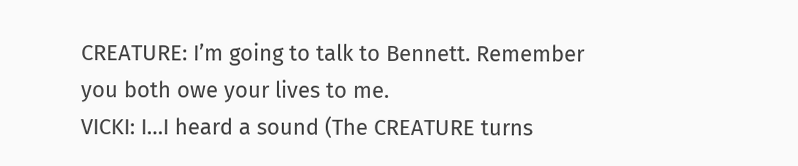CREATURE: I’m going to talk to Bennett. Remember you both owe your lives to me.
VICKI: I…I heard a sound (The CREATURE turns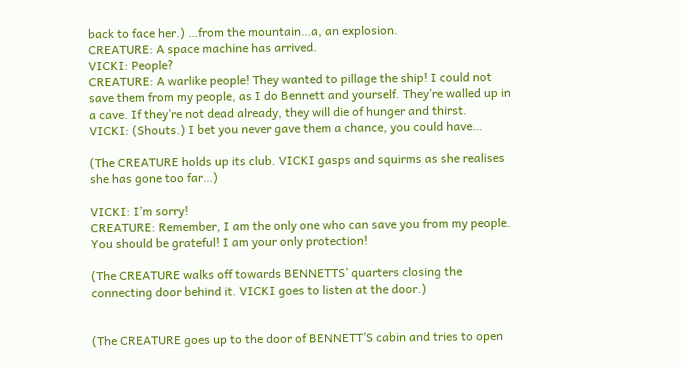back to face her.) …from the mountain…a, an explosion.
CREATURE: A space machine has arrived.
VICKI: People?
CREATURE: A warlike people! They wanted to pillage the ship! I could not save them from my people, as I do Bennett and yourself. They’re walled up in a cave. If they’re not dead already, they will die of hunger and thirst.
VICKI: (Shouts.) I bet you never gave them a chance, you could have…

(The CREATURE holds up its club. VICKI gasps and squirms as she realises she has gone too far…)

VICKI: I’m sorry!
CREATURE: Remember, I am the only one who can save you from my people. You should be grateful! I am your only protection!

(The CREATURE walks off towards BENNETTS’ quarters closing the connecting door behind it. VICKI goes to listen at the door.)


(The CREATURE goes up to the door of BENNETT’S cabin and tries to open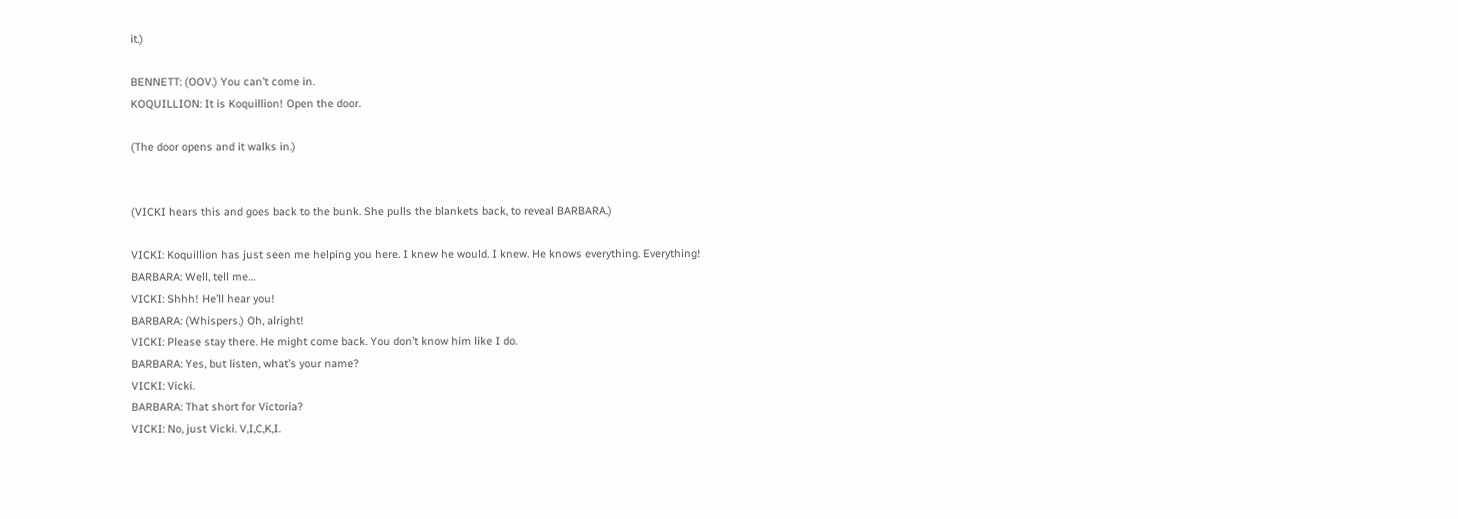it.)

BENNETT: (OOV.) You can’t come in.
KOQUILLION: It is Koquillion! Open the door.

(The door opens and it walks in.)


(VICKI hears this and goes back to the bunk. She pulls the blankets back, to reveal BARBARA.)

VICKI: Koquillion has just seen me helping you here. I knew he would. I knew. He knows everything. Everything!
BARBARA: Well, tell me…
VICKI: Shhh! He’ll hear you!
BARBARA: (Whispers.) Oh, alright!
VICKI: Please stay there. He might come back. You don’t know him like I do.
BARBARA: Yes, but listen, what’s your name?
VICKI: Vicki.
BARBARA: That short for Victoria?
VICKI: No, just Vicki. V,I,C,K,I.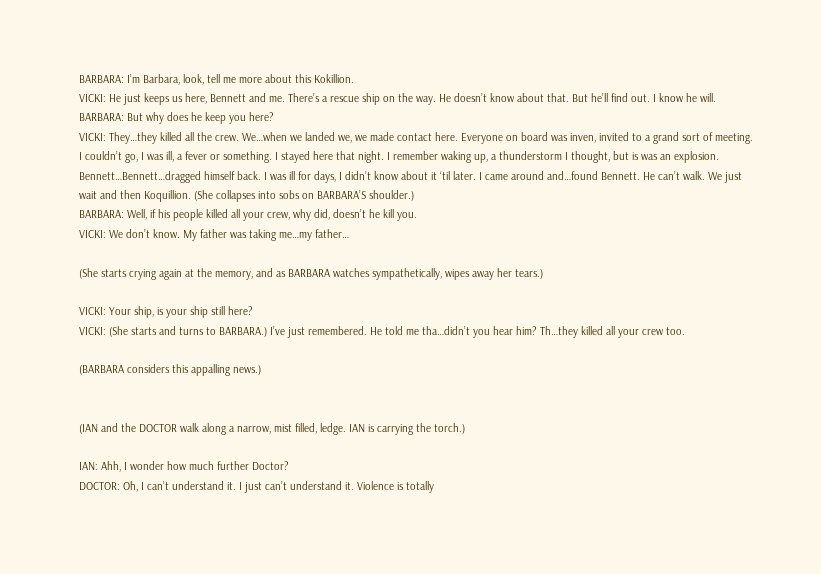BARBARA: I’m Barbara, look, tell me more about this Kokillion.
VICKI: He just keeps us here, Bennett and me. There’s a rescue ship on the way. He doesn’t know about that. But he’ll find out. I know he will.
BARBARA: But why does he keep you here?
VICKI: They…they killed all the crew. We…when we landed we, we made contact here. Everyone on board was inven, invited to a grand sort of meeting. I couldn’t go, I was ill, a fever or something. I stayed here that night. I remember waking up, a thunderstorm I thought, but is was an explosion. Bennett…Bennett…dragged himself back. I was ill for days, I didn’t know about it ‘til later. I came around and…found Bennett. He can’t walk. We just wait and then Koquillion. (She collapses into sobs on BARBARA’S shoulder.)
BARBARA: Well, if his people killed all your crew, why did, doesn’t he kill you.
VICKI: We don’t know. My father was taking me…my father…

(She starts crying again at the memory, and as BARBARA watches sympathetically, wipes away her tears.)

VICKI: Your ship, is your ship still here?
VICKI: (She starts and turns to BARBARA.) I’ve just remembered. He told me tha…didn’t you hear him? Th…they killed all your crew too.

(BARBARA considers this appalling news.)


(IAN and the DOCTOR walk along a narrow, mist filled, ledge. IAN is carrying the torch.)

IAN: Ahh, I wonder how much further Doctor?
DOCTOR: Oh, I can’t understand it. I just can’t understand it. Violence is totally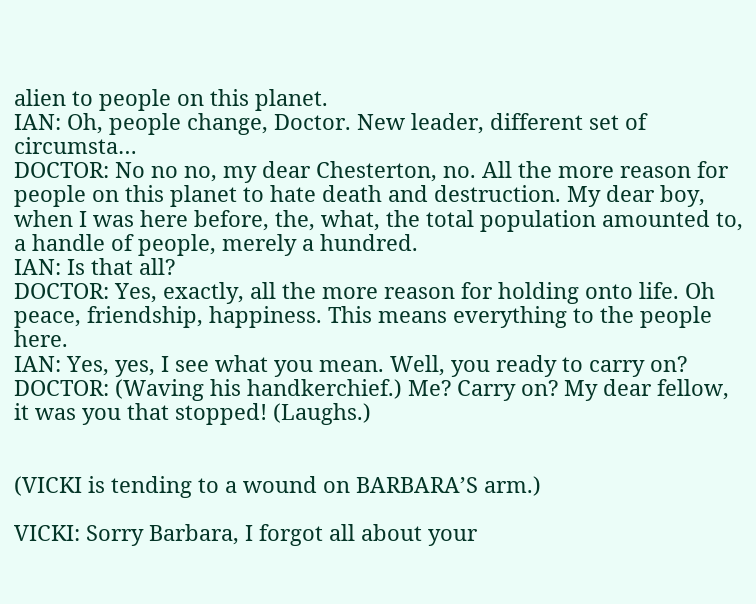alien to people on this planet.
IAN: Oh, people change, Doctor. New leader, different set of circumsta…
DOCTOR: No no no, my dear Chesterton, no. All the more reason for people on this planet to hate death and destruction. My dear boy, when I was here before, the, what, the total population amounted to, a handle of people, merely a hundred.
IAN: Is that all?
DOCTOR: Yes, exactly, all the more reason for holding onto life. Oh peace, friendship, happiness. This means everything to the people here.
IAN: Yes, yes, I see what you mean. Well, you ready to carry on?
DOCTOR: (Waving his handkerchief.) Me? Carry on? My dear fellow, it was you that stopped! (Laughs.)


(VICKI is tending to a wound on BARBARA’S arm.)

VICKI: Sorry Barbara, I forgot all about your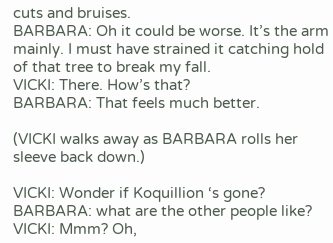cuts and bruises.
BARBARA: Oh it could be worse. It’s the arm mainly. I must have strained it catching hold of that tree to break my fall.
VICKI: There. How’s that?
BARBARA: That feels much better.

(VICKI walks away as BARBARA rolls her sleeve back down.)

VICKI: Wonder if Koquillion ‘s gone?
BARBARA: what are the other people like?
VICKI: Mmm? Oh,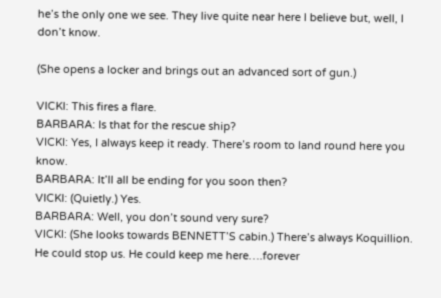he’s the only one we see. They live quite near here I believe but, well, I don’t know.

(She opens a locker and brings out an advanced sort of gun.)

VICKI: This fires a flare.
BARBARA: Is that for the rescue ship?
VICKI: Yes, I always keep it ready. There’s room to land round here you know.
BARBARA: It’ll all be ending for you soon then?
VICKI: (Quietly.) Yes.
BARBARA: Well, you don’t sound very sure?
VICKI: (She looks towards BENNETT’S cabin.) There’s always Koquillion. He could stop us. He could keep me here….forever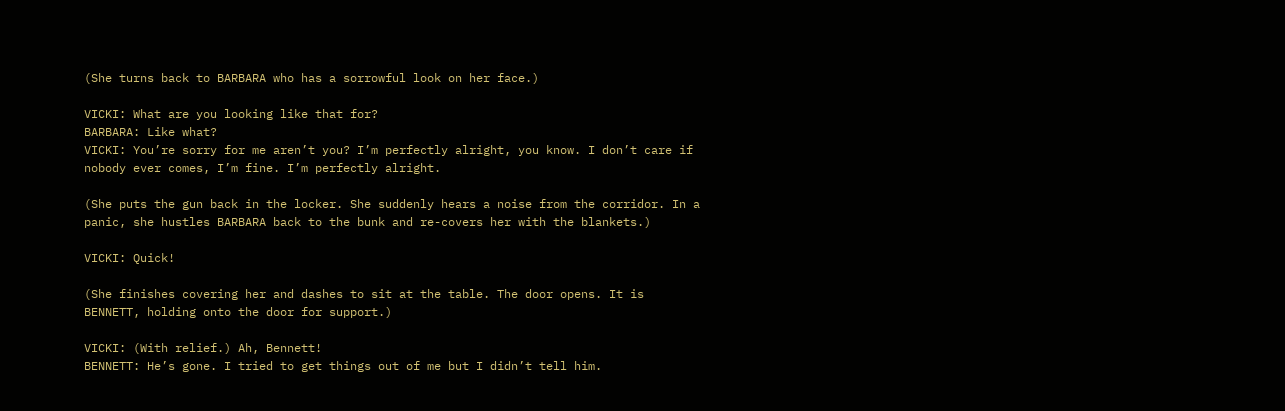(She turns back to BARBARA who has a sorrowful look on her face.)

VICKI: What are you looking like that for?
BARBARA: Like what?
VICKI: You’re sorry for me aren’t you? I’m perfectly alright, you know. I don’t care if nobody ever comes, I’m fine. I’m perfectly alright.

(She puts the gun back in the locker. She suddenly hears a noise from the corridor. In a panic, she hustles BARBARA back to the bunk and re-covers her with the blankets.)

VICKI: Quick!

(She finishes covering her and dashes to sit at the table. The door opens. It is BENNETT, holding onto the door for support.)

VICKI: (With relief.) Ah, Bennett!
BENNETT: He’s gone. I tried to get things out of me but I didn’t tell him.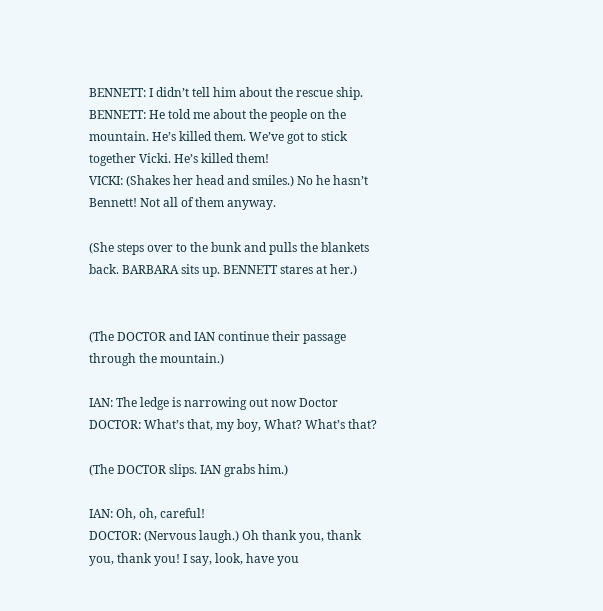BENNETT: I didn’t tell him about the rescue ship.
BENNETT: He told me about the people on the mountain. He’s killed them. We’ve got to stick together Vicki. He’s killed them!
VICKI: (Shakes her head and smiles.) No he hasn’t Bennett! Not all of them anyway.

(She steps over to the bunk and pulls the blankets back. BARBARA sits up. BENNETT stares at her.)


(The DOCTOR and IAN continue their passage through the mountain.)

IAN: The ledge is narrowing out now Doctor
DOCTOR: What’s that, my boy, What? What’s that?

(The DOCTOR slips. IAN grabs him.)

IAN: Oh, oh, careful!
DOCTOR: (Nervous laugh.) Oh thank you, thank you, thank you! I say, look, have you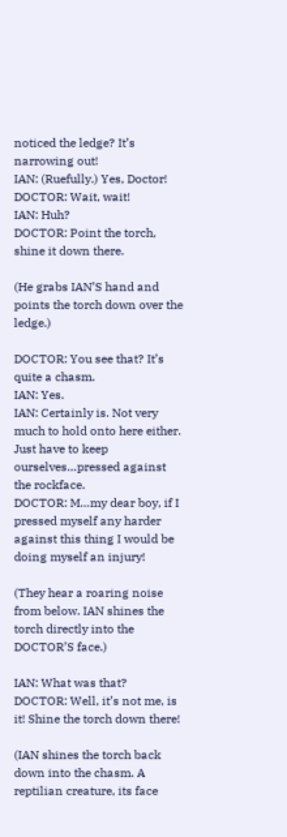noticed the ledge? It’s narrowing out!
IAN: (Ruefully.) Yes, Doctor!
DOCTOR: Wait, wait!
IAN: Huh?
DOCTOR: Point the torch, shine it down there.

(He grabs IAN’S hand and points the torch down over the ledge.)

DOCTOR: You see that? It’s quite a chasm.
IAN: Yes.
IAN: Certainly is. Not very much to hold onto here either. Just have to keep ourselves…pressed against the rockface.
DOCTOR: M…my dear boy, if I pressed myself any harder against this thing I would be doing myself an injury!

(They hear a roaring noise from below. IAN shines the torch directly into the DOCTOR’S face.)

IAN: What was that?
DOCTOR: Well, it’s not me, is it! Shine the torch down there!

(IAN shines the torch back down into the chasm. A reptilian creature, its face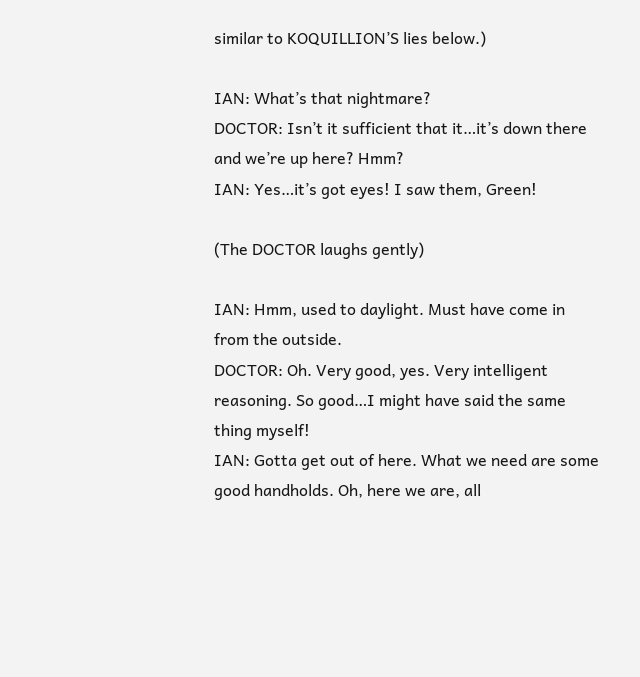similar to KOQUILLION’S lies below.)

IAN: What’s that nightmare?
DOCTOR: Isn’t it sufficient that it…it’s down there and we’re up here? Hmm?
IAN: Yes…it’s got eyes! I saw them, Green!

(The DOCTOR laughs gently)

IAN: Hmm, used to daylight. Must have come in from the outside.
DOCTOR: Oh. Very good, yes. Very intelligent reasoning. So good…I might have said the same thing myself!
IAN: Gotta get out of here. What we need are some good handholds. Oh, here we are, all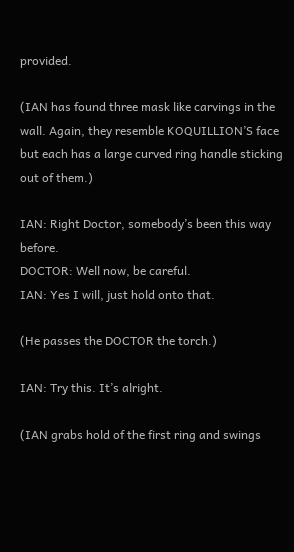provided.

(IAN has found three mask like carvings in the wall. Again, they resemble KOQUILLION’S face but each has a large curved ring handle sticking out of them.)

IAN: Right Doctor, somebody’s been this way before.
DOCTOR: Well now, be careful.
IAN: Yes I will, just hold onto that.

(He passes the DOCTOR the torch.)

IAN: Try this. It’s alright.

(IAN grabs hold of the first ring and swings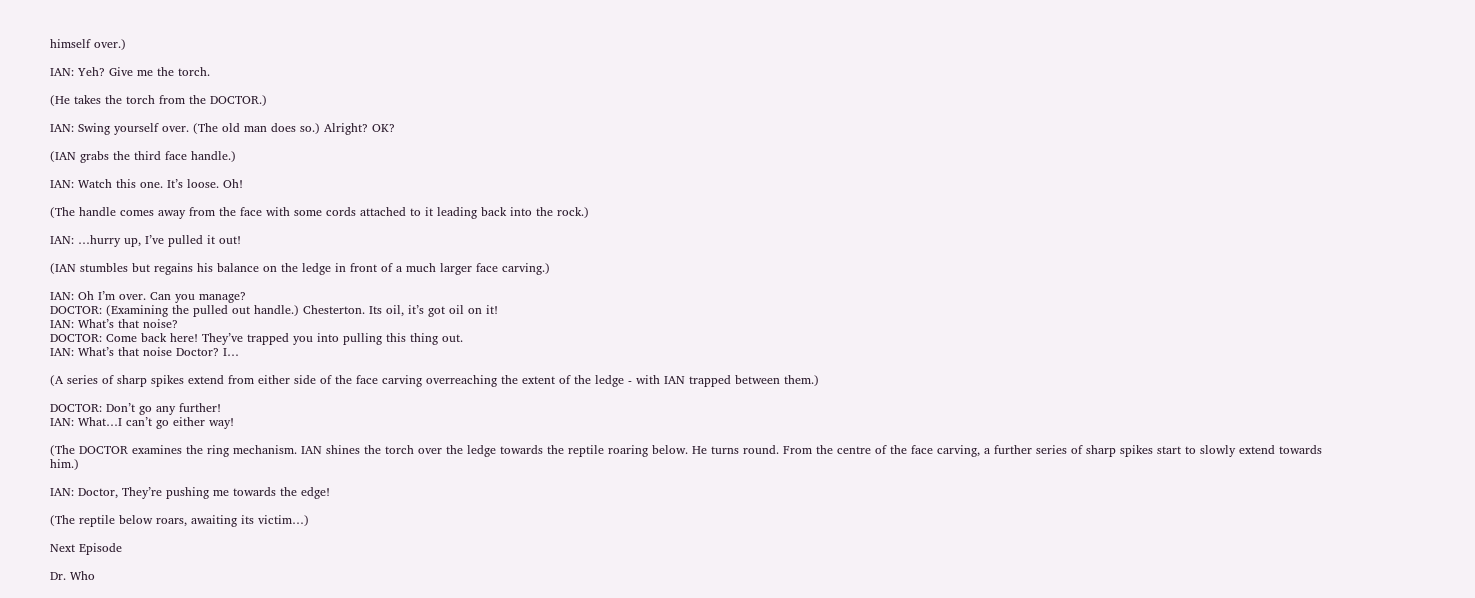himself over.)

IAN: Yeh? Give me the torch.

(He takes the torch from the DOCTOR.)

IAN: Swing yourself over. (The old man does so.) Alright? OK?

(IAN grabs the third face handle.)

IAN: Watch this one. It’s loose. Oh!

(The handle comes away from the face with some cords attached to it leading back into the rock.)

IAN: …hurry up, I’ve pulled it out!

(IAN stumbles but regains his balance on the ledge in front of a much larger face carving.)

IAN: Oh I’m over. Can you manage?
DOCTOR: (Examining the pulled out handle.) Chesterton. Its oil, it’s got oil on it!
IAN: What’s that noise?
DOCTOR: Come back here! They’ve trapped you into pulling this thing out.
IAN: What’s that noise Doctor? I…

(A series of sharp spikes extend from either side of the face carving overreaching the extent of the ledge - with IAN trapped between them.)

DOCTOR: Don’t go any further!
IAN: What…I can’t go either way!

(The DOCTOR examines the ring mechanism. IAN shines the torch over the ledge towards the reptile roaring below. He turns round. From the centre of the face carving, a further series of sharp spikes start to slowly extend towards him.)

IAN: Doctor, They’re pushing me towards the edge!

(The reptile below roars, awaiting its victim…)

Next Episode

Dr. Who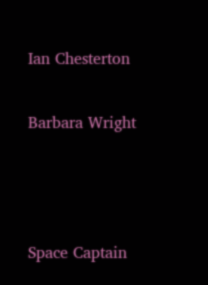Ian Chesterton

Barbara Wright



Space Captain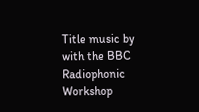Title music by
with the BBC
Radiophonic Workshop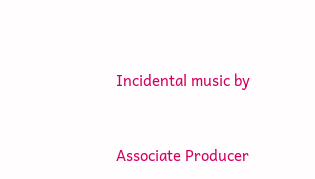Incidental music by


Associate Producer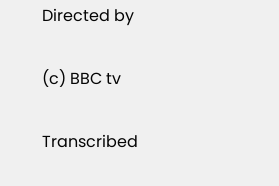Directed by

(c) BBC tv

Transcribed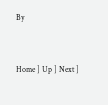By


Home ] Up ] Next ]